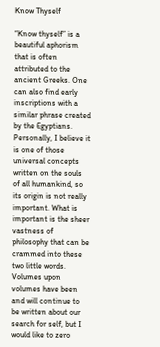Know Thyself

“Know thyself” is a beautiful aphorism that is often attributed to the ancient Greeks. One can also find early inscriptions with a similar phrase created by the Egyptians. Personally, I believe it is one of those universal concepts written on the souls of all humankind, so its origin is not really important. What is important is the sheer vastness of philosophy that can be crammed into these two little words. Volumes upon volumes have been and will continue to be written about our search for self, but I would like to zero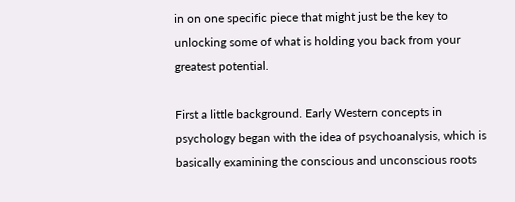in on one specific piece that might just be the key to unlocking some of what is holding you back from your greatest potential.

First a little background. Early Western concepts in psychology began with the idea of psychoanalysis, which is basically examining the conscious and unconscious roots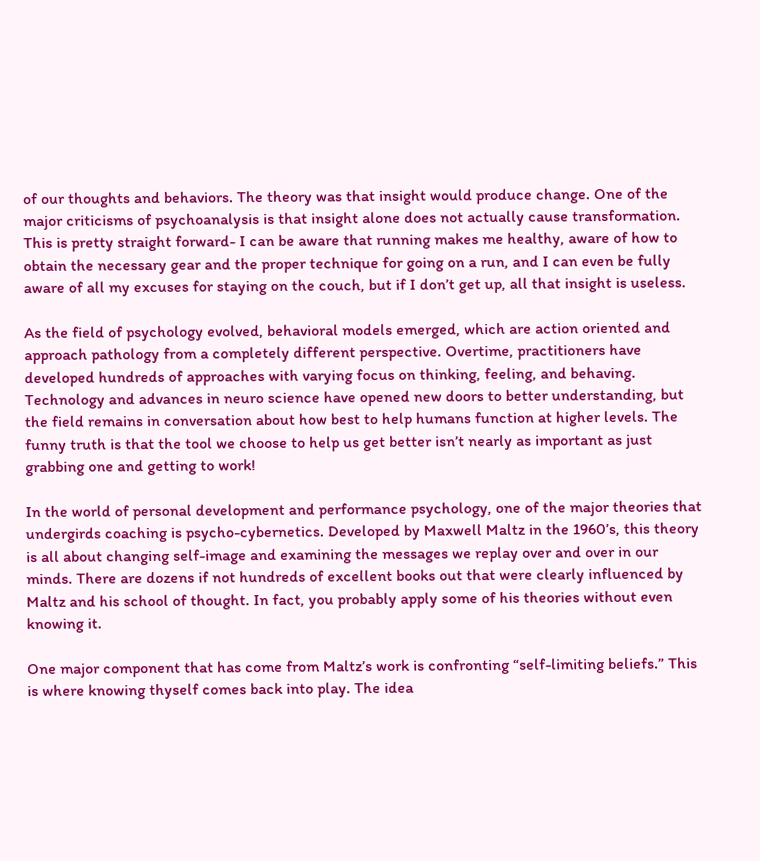of our thoughts and behaviors. The theory was that insight would produce change. One of the major criticisms of psychoanalysis is that insight alone does not actually cause transformation. This is pretty straight forward- I can be aware that running makes me healthy, aware of how to obtain the necessary gear and the proper technique for going on a run, and I can even be fully aware of all my excuses for staying on the couch, but if I don’t get up, all that insight is useless.

As the field of psychology evolved, behavioral models emerged, which are action oriented and approach pathology from a completely different perspective. Overtime, practitioners have developed hundreds of approaches with varying focus on thinking, feeling, and behaving. Technology and advances in neuro science have opened new doors to better understanding, but the field remains in conversation about how best to help humans function at higher levels. The funny truth is that the tool we choose to help us get better isn’t nearly as important as just grabbing one and getting to work!

In the world of personal development and performance psychology, one of the major theories that undergirds coaching is psycho-cybernetics. Developed by Maxwell Maltz in the 1960’s, this theory is all about changing self-image and examining the messages we replay over and over in our minds. There are dozens if not hundreds of excellent books out that were clearly influenced by Maltz and his school of thought. In fact, you probably apply some of his theories without even knowing it.

One major component that has come from Maltz’s work is confronting “self-limiting beliefs.” This is where knowing thyself comes back into play. The idea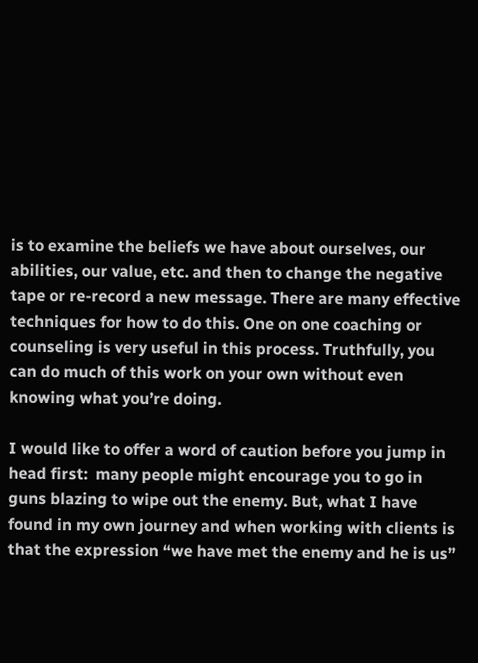is to examine the beliefs we have about ourselves, our abilities, our value, etc. and then to change the negative tape or re-record a new message. There are many effective techniques for how to do this. One on one coaching or counseling is very useful in this process. Truthfully, you can do much of this work on your own without even knowing what you’re doing.

I would like to offer a word of caution before you jump in head first:  many people might encourage you to go in guns blazing to wipe out the enemy. But, what I have found in my own journey and when working with clients is that the expression “we have met the enemy and he is us”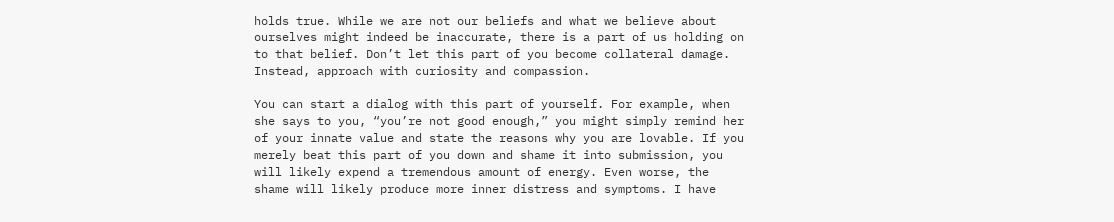holds true. While we are not our beliefs and what we believe about ourselves might indeed be inaccurate, there is a part of us holding on to that belief. Don’t let this part of you become collateral damage. Instead, approach with curiosity and compassion.

You can start a dialog with this part of yourself. For example, when she says to you, “you’re not good enough,” you might simply remind her of your innate value and state the reasons why you are lovable. If you merely beat this part of you down and shame it into submission, you will likely expend a tremendous amount of energy. Even worse, the shame will likely produce more inner distress and symptoms. I have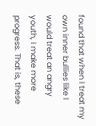found that when I treat my own inner bullies like I would treat an angry youth, I make more progress. That is, these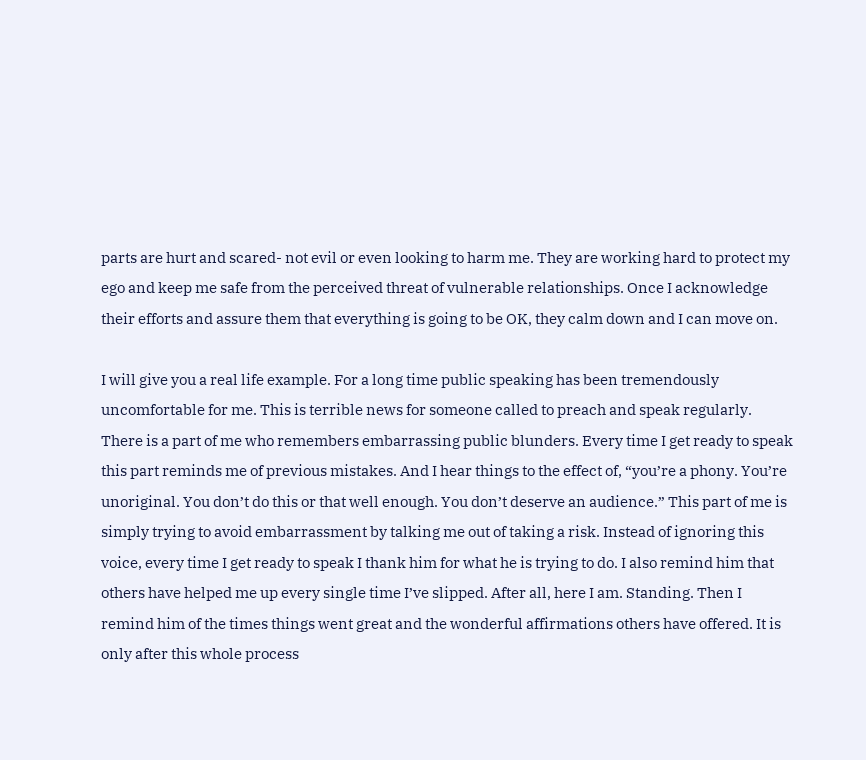parts are hurt and scared- not evil or even looking to harm me. They are working hard to protect my ego and keep me safe from the perceived threat of vulnerable relationships. Once I acknowledge their efforts and assure them that everything is going to be OK, they calm down and I can move on.

I will give you a real life example. For a long time public speaking has been tremendously uncomfortable for me. This is terrible news for someone called to preach and speak regularly. There is a part of me who remembers embarrassing public blunders. Every time I get ready to speak this part reminds me of previous mistakes. And I hear things to the effect of, “you’re a phony. You’re unoriginal. You don’t do this or that well enough. You don’t deserve an audience.” This part of me is simply trying to avoid embarrassment by talking me out of taking a risk. Instead of ignoring this voice, every time I get ready to speak I thank him for what he is trying to do. I also remind him that others have helped me up every single time I’ve slipped. After all, here I am. Standing. Then I remind him of the times things went great and the wonderful affirmations others have offered. It is only after this whole process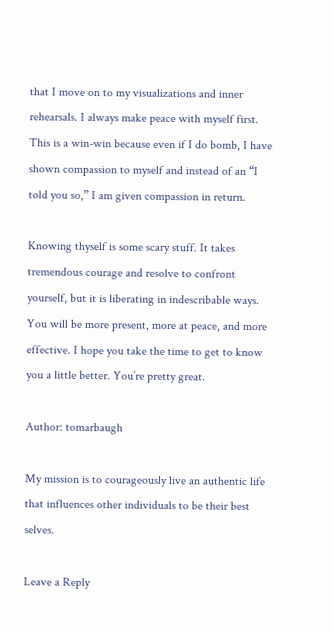that I move on to my visualizations and inner rehearsals. I always make peace with myself first. This is a win-win because even if I do bomb, I have shown compassion to myself and instead of an “I told you so,” I am given compassion in return.

Knowing thyself is some scary stuff. It takes tremendous courage and resolve to confront yourself, but it is liberating in indescribable ways. You will be more present, more at peace, and more effective. I hope you take the time to get to know you a little better. You’re pretty great.

Author: tomarbaugh

My mission is to courageously live an authentic life that influences other individuals to be their best selves.

Leave a Reply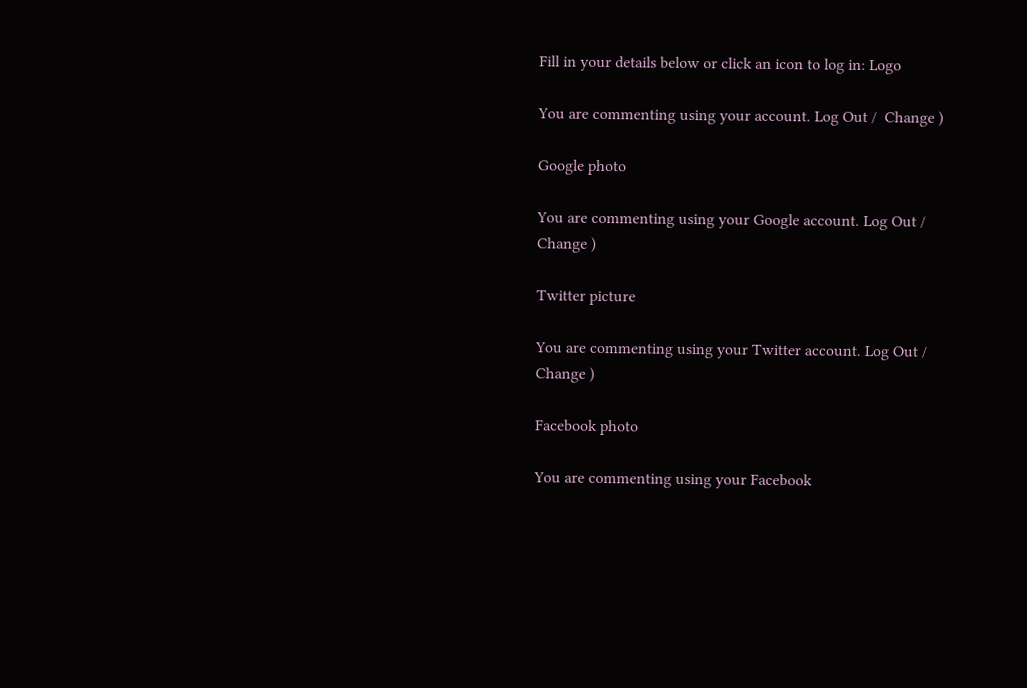Fill in your details below or click an icon to log in: Logo

You are commenting using your account. Log Out /  Change )

Google photo

You are commenting using your Google account. Log Out /  Change )

Twitter picture

You are commenting using your Twitter account. Log Out /  Change )

Facebook photo

You are commenting using your Facebook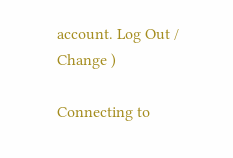account. Log Out /  Change )

Connecting to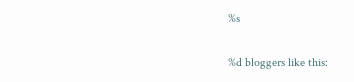%s

%d bloggers like this: